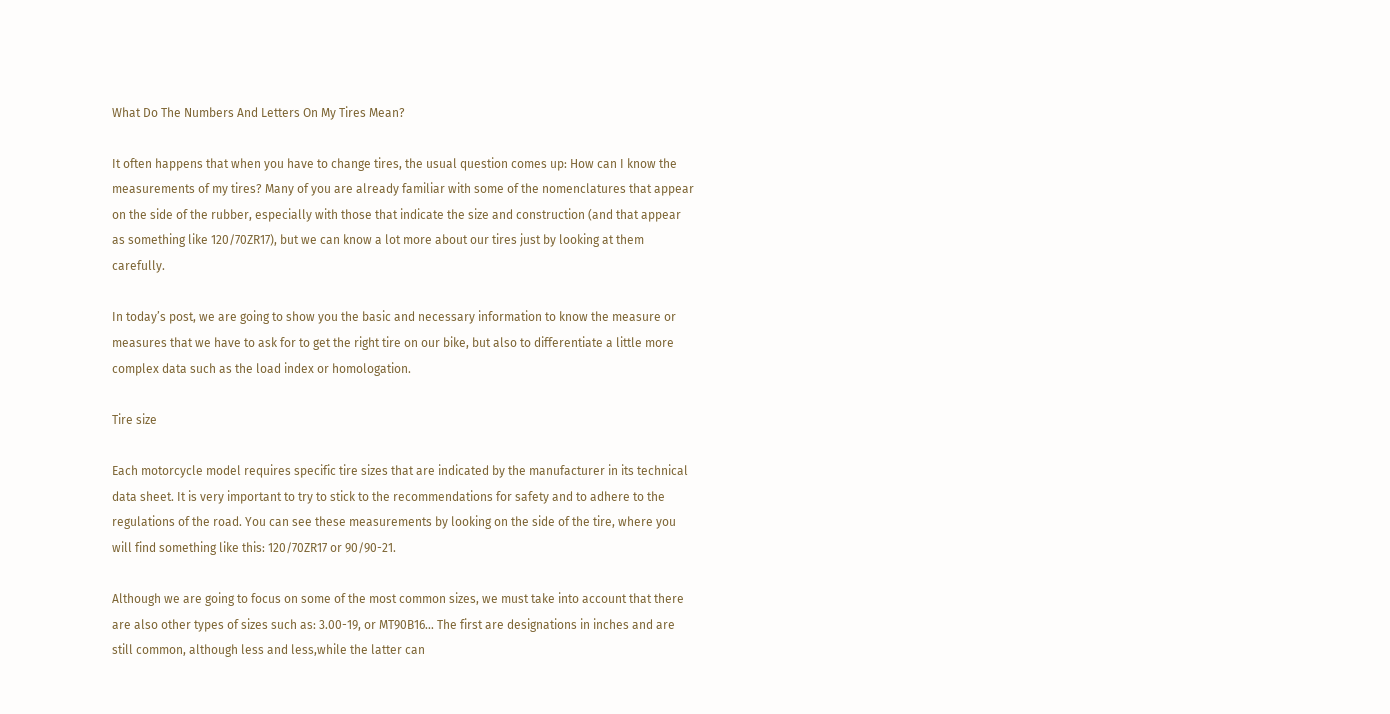What Do The Numbers And Letters On My Tires Mean?

It often happens that when you have to change tires, the usual question comes up: How can I know the measurements of my tires? Many of you are already familiar with some of the nomenclatures that appear on the side of the rubber, especially with those that indicate the size and construction (and that appear as something like 120/70ZR17), but we can know a lot more about our tires just by looking at them carefully.

In today’s post, we are going to show you the basic and necessary information to know the measure or measures that we have to ask for to get the right tire on our bike, but also to differentiate a little more complex data such as the load index or homologation.

Tire size

Each motorcycle model requires specific tire sizes that are indicated by the manufacturer in its technical data sheet. It is very important to try to stick to the recommendations for safety and to adhere to the regulations of the road. You can see these measurements by looking on the side of the tire, where you will find something like this: 120/70ZR17 or 90/90-21.

Although we are going to focus on some of the most common sizes, we must take into account that there are also other types of sizes such as: 3.00-19, or MT90B16… The first are designations in inches and are still common, although less and less,while the latter can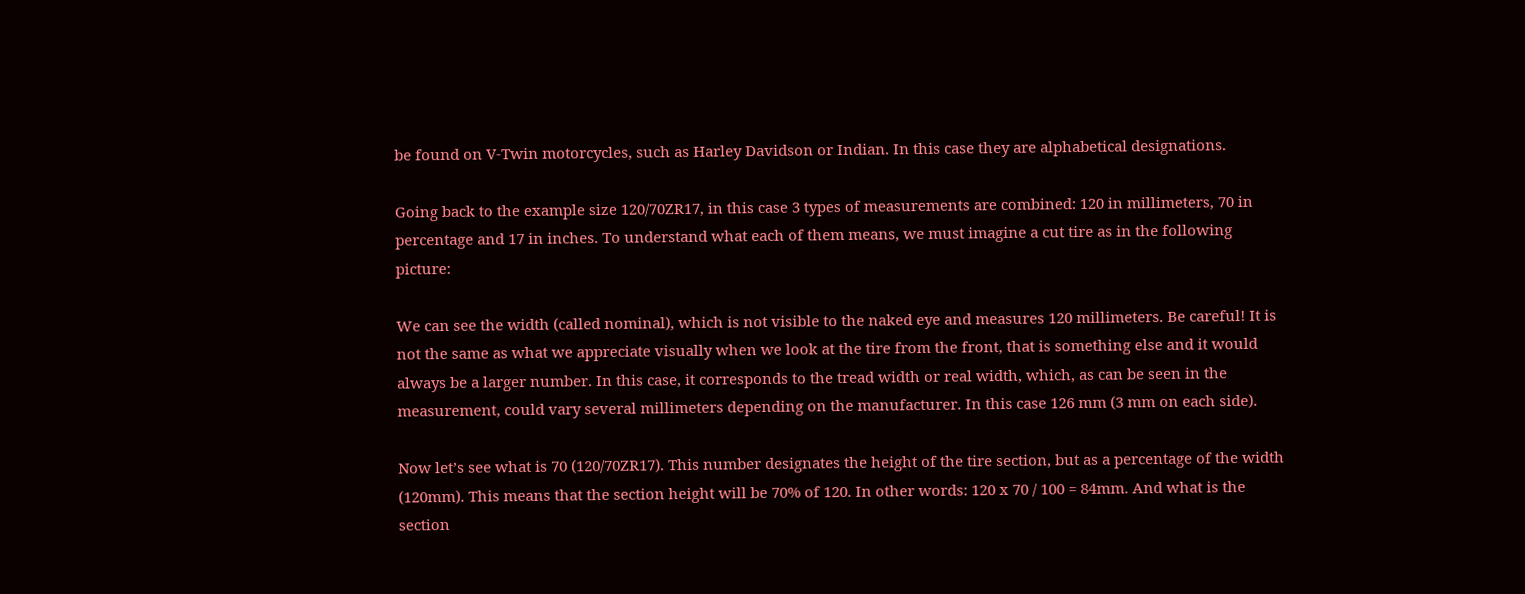be found on V-Twin motorcycles, such as Harley Davidson or Indian. In this case they are alphabetical designations.

Going back to the example size 120/70ZR17, in this case 3 types of measurements are combined: 120 in millimeters, 70 in percentage and 17 in inches. To understand what each of them means, we must imagine a cut tire as in the following picture:

We can see the width (called nominal), which is not visible to the naked eye and measures 120 millimeters. Be careful! It is not the same as what we appreciate visually when we look at the tire from the front, that is something else and it would always be a larger number. In this case, it corresponds to the tread width or real width, which, as can be seen in the measurement, could vary several millimeters depending on the manufacturer. In this case 126 mm (3 mm on each side).

Now let’s see what is 70 (120/70ZR17). This number designates the height of the tire section, but as a percentage of the width (120mm). This means that the section height will be 70% of 120. In other words: 120 x 70 / 100 = 84mm. And what is the section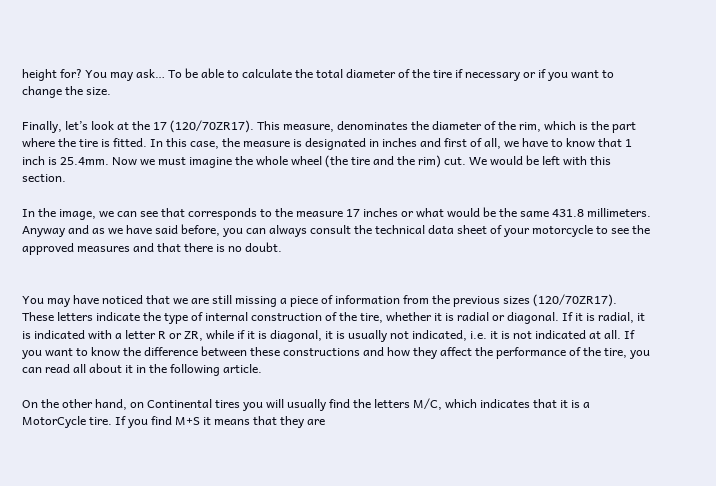height for? You may ask… To be able to calculate the total diameter of the tire if necessary or if you want to change the size.

Finally, let’s look at the 17 (120/70ZR17). This measure, denominates the diameter of the rim, which is the part where the tire is fitted. In this case, the measure is designated in inches and first of all, we have to know that 1 inch is 25.4mm. Now we must imagine the whole wheel (the tire and the rim) cut. We would be left with this section.

In the image, we can see that corresponds to the measure 17 inches or what would be the same 431.8 millimeters. Anyway and as we have said before, you can always consult the technical data sheet of your motorcycle to see the approved measures and that there is no doubt.


You may have noticed that we are still missing a piece of information from the previous sizes (120/70ZR17). These letters indicate the type of internal construction of the tire, whether it is radial or diagonal. If it is radial, it is indicated with a letter R or ZR, while if it is diagonal, it is usually not indicated, i.e. it is not indicated at all. If you want to know the difference between these constructions and how they affect the performance of the tire, you can read all about it in the following article.

On the other hand, on Continental tires you will usually find the letters M/C, which indicates that it is a MotorCycle tire. If you find M+S it means that they are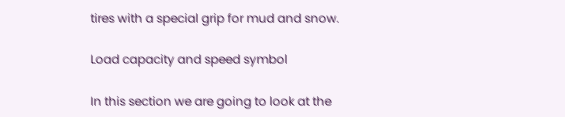tires with a special grip for mud and snow.

Load capacity and speed symbol

In this section we are going to look at the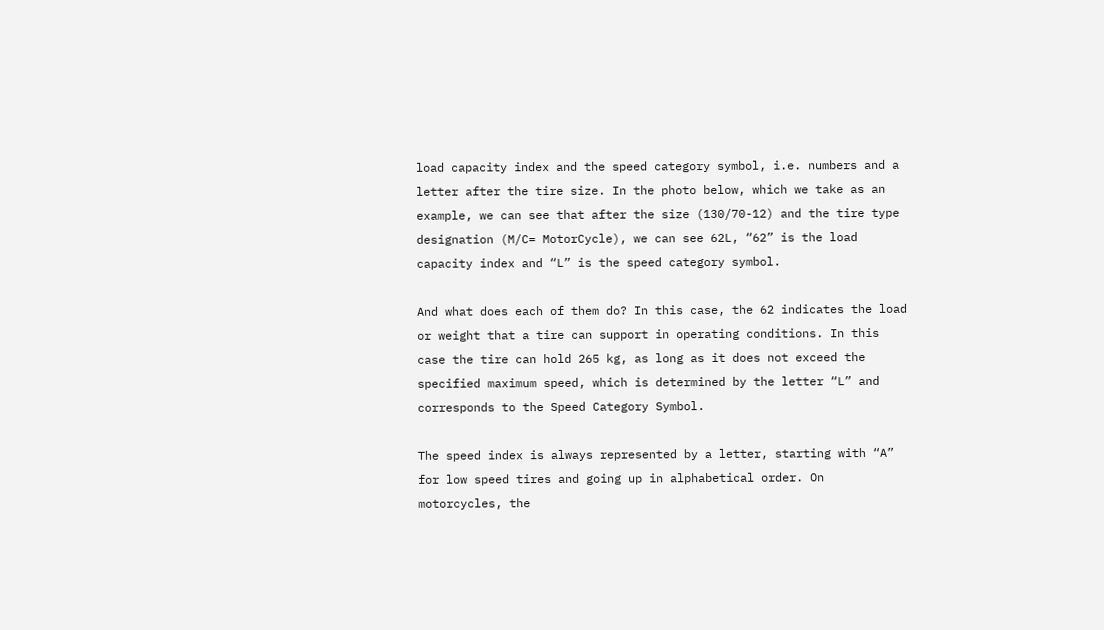load capacity index and the speed category symbol, i.e. numbers and a letter after the tire size. In the photo below, which we take as an example, we can see that after the size (130/70-12) and the tire type designation (M/C= MotorCycle), we can see 62L, “62” is the load capacity index and “L” is the speed category symbol.

And what does each of them do? In this case, the 62 indicates the load or weight that a tire can support in operating conditions. In this case the tire can hold 265 kg, as long as it does not exceed the specified maximum speed, which is determined by the letter “L” and corresponds to the Speed Category Symbol.

The speed index is always represented by a letter, starting with “A” for low speed tires and going up in alphabetical order. On motorcycles, the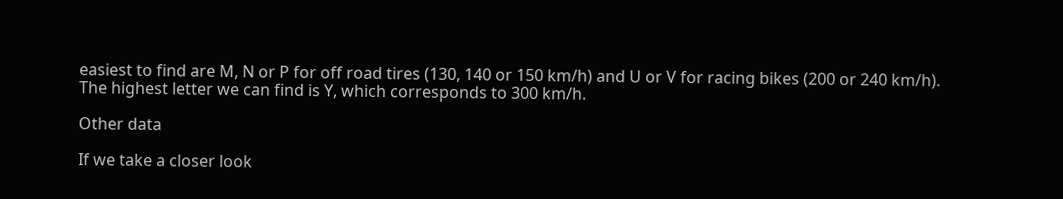easiest to find are M, N or P for off road tires (130, 140 or 150 km/h) and U or V for racing bikes (200 or 240 km/h). The highest letter we can find is Y, which corresponds to 300 km/h.

Other data

If we take a closer look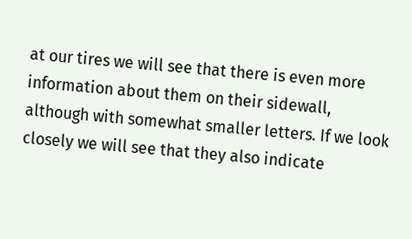at our tires we will see that there is even more information about them on their sidewall, although with somewhat smaller letters. If we look closely we will see that they also indicate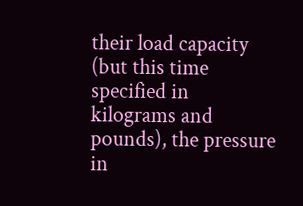their load capacity (but this time specified in kilograms and pounds), the pressure in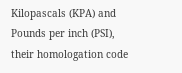Kilopascals (KPA) and Pounds per inch (PSI), their homologation code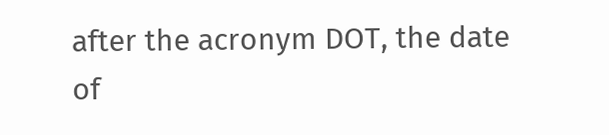after the acronym DOT, the date of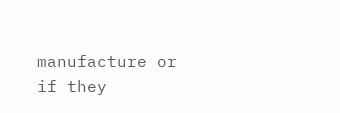manufacture or if they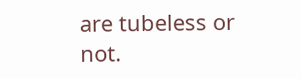are tubeless or not.